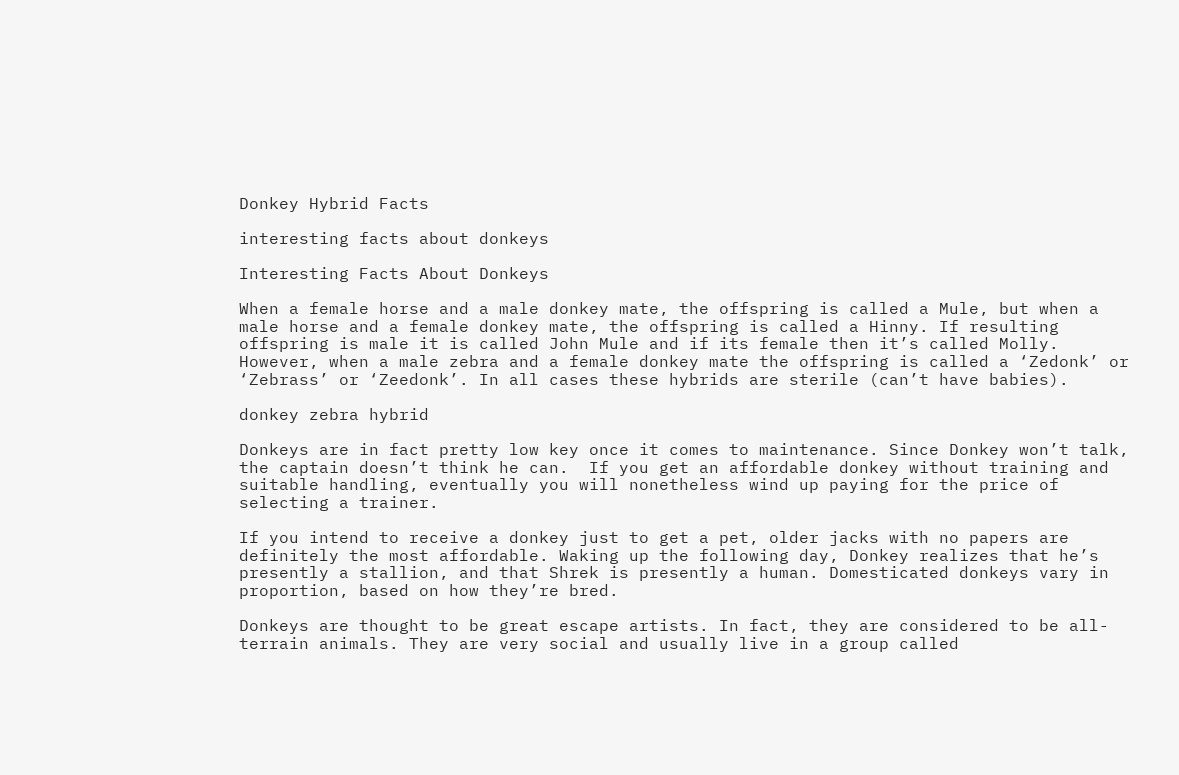Donkey Hybrid Facts

interesting facts about donkeys

Interesting Facts About Donkeys

When a female horse and a male donkey mate, the offspring is called a Mule, but when a male horse and a female donkey mate, the offspring is called a Hinny. If resulting offspring is male it is called John Mule and if its female then it’s called Molly. However, when a male zebra and a female donkey mate the offspring is called a ‘Zedonk’ or ‘Zebrass’ or ‘Zeedonk’. In all cases these hybrids are sterile (can’t have babies).

donkey zebra hybrid

Donkeys are in fact pretty low key once it comes to maintenance. Since Donkey won’t talk, the captain doesn’t think he can.  If you get an affordable donkey without training and suitable handling, eventually you will nonetheless wind up paying for the price of selecting a trainer.

If you intend to receive a donkey just to get a pet, older jacks with no papers are definitely the most affordable. Waking up the following day, Donkey realizes that he’s presently a stallion, and that Shrek is presently a human. Domesticated donkeys vary in proportion, based on how they’re bred.

Donkeys are thought to be great escape artists. In fact, they are considered to be all-terrain animals. They are very social and usually live in a group called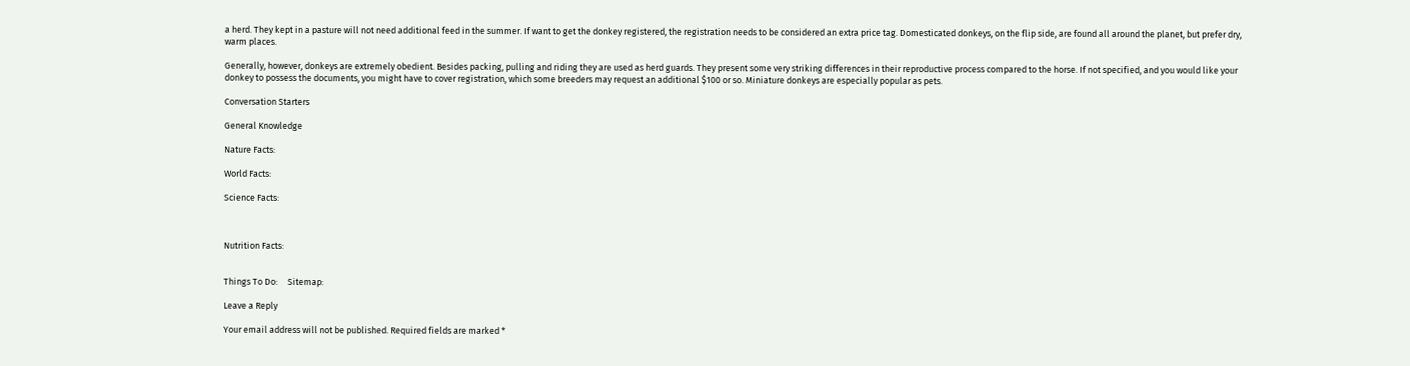a herd. They kept in a pasture will not need additional feed in the summer. If want to get the donkey registered, the registration needs to be considered an extra price tag. Domesticated donkeys, on the flip side, are found all around the planet, but prefer dry, warm places.

Generally, however, donkeys are extremely obedient. Besides packing, pulling and riding they are used as herd guards. They present some very striking differences in their reproductive process compared to the horse. If not specified, and you would like your donkey to possess the documents, you might have to cover registration, which some breeders may request an additional $100 or so. Miniature donkeys are especially popular as pets.

Conversation Starters

General Knowledge

Nature Facts:

World Facts:

Science Facts:



Nutrition Facts:


Things To Do:     Sitemap:

Leave a Reply

Your email address will not be published. Required fields are marked *